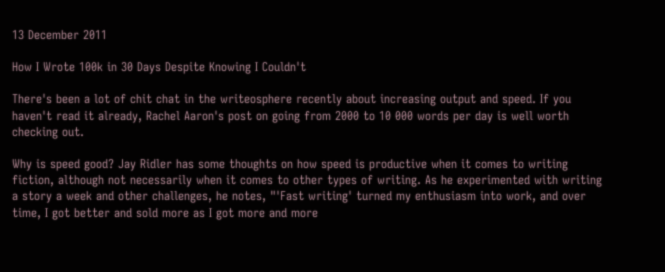13 December 2011

How I Wrote 100k in 30 Days Despite Knowing I Couldn't

There's been a lot of chit chat in the writeosphere recently about increasing output and speed. If you haven't read it already, Rachel Aaron's post on going from 2000 to 10 000 words per day is well worth checking out.

Why is speed good? Jay Ridler has some thoughts on how speed is productive when it comes to writing fiction, although not necessarily when it comes to other types of writing. As he experimented with writing a story a week and other challenges, he notes, "'Fast writing' turned my enthusiasm into work, and over time, I got better and sold more as I got more and more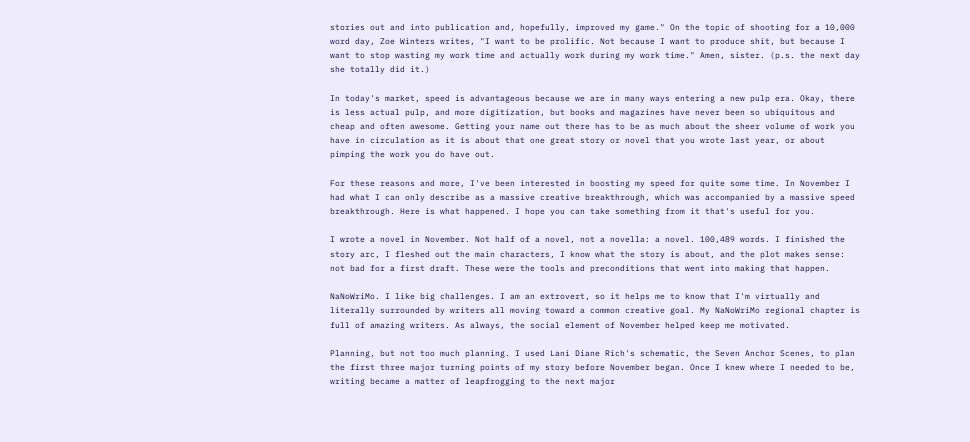stories out and into publication and, hopefully, improved my game." On the topic of shooting for a 10,000 word day, Zoe Winters writes, "I want to be prolific. Not because I want to produce shit, but because I want to stop wasting my work time and actually work during my work time." Amen, sister. (p.s. the next day she totally did it.)

In today's market, speed is advantageous because we are in many ways entering a new pulp era. Okay, there is less actual pulp, and more digitization, but books and magazines have never been so ubiquitous and cheap and often awesome. Getting your name out there has to be as much about the sheer volume of work you have in circulation as it is about that one great story or novel that you wrote last year, or about pimping the work you do have out.

For these reasons and more, I've been interested in boosting my speed for quite some time. In November I had what I can only describe as a massive creative breakthrough, which was accompanied by a massive speed breakthrough. Here is what happened. I hope you can take something from it that's useful for you.

I wrote a novel in November. Not half of a novel, not a novella: a novel. 100,489 words. I finished the story arc, I fleshed out the main characters, I know what the story is about, and the plot makes sense: not bad for a first draft. These were the tools and preconditions that went into making that happen.

NaNoWriMo. I like big challenges. I am an extrovert, so it helps me to know that I'm virtually and literally surrounded by writers all moving toward a common creative goal. My NaNoWriMo regional chapter is full of amazing writers. As always, the social element of November helped keep me motivated.

Planning, but not too much planning. I used Lani Diane Rich's schematic, the Seven Anchor Scenes, to plan the first three major turning points of my story before November began. Once I knew where I needed to be, writing became a matter of leapfrogging to the next major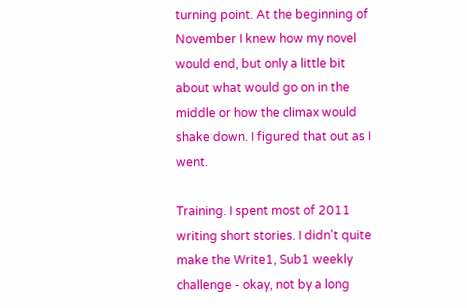turning point. At the beginning of November I knew how my novel would end, but only a little bit about what would go on in the middle or how the climax would shake down. I figured that out as I went.

Training. I spent most of 2011 writing short stories. I didn't quite make the Write1, Sub1 weekly challenge - okay, not by a long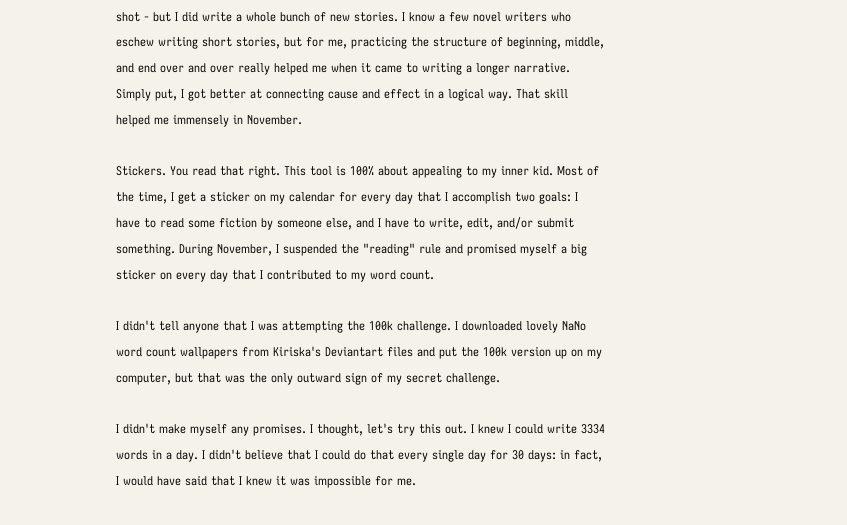shot - but I did write a whole bunch of new stories. I know a few novel writers who eschew writing short stories, but for me, practicing the structure of beginning, middle, and end over and over really helped me when it came to writing a longer narrative. Simply put, I got better at connecting cause and effect in a logical way. That skill helped me immensely in November.

Stickers. You read that right. This tool is 100% about appealing to my inner kid. Most of the time, I get a sticker on my calendar for every day that I accomplish two goals: I have to read some fiction by someone else, and I have to write, edit, and/or submit something. During November, I suspended the "reading" rule and promised myself a big sticker on every day that I contributed to my word count.

I didn't tell anyone that I was attempting the 100k challenge. I downloaded lovely NaNo word count wallpapers from Kiriska's Deviantart files and put the 100k version up on my computer, but that was the only outward sign of my secret challenge.

I didn't make myself any promises. I thought, let's try this out. I knew I could write 3334 words in a day. I didn't believe that I could do that every single day for 30 days: in fact, I would have said that I knew it was impossible for me.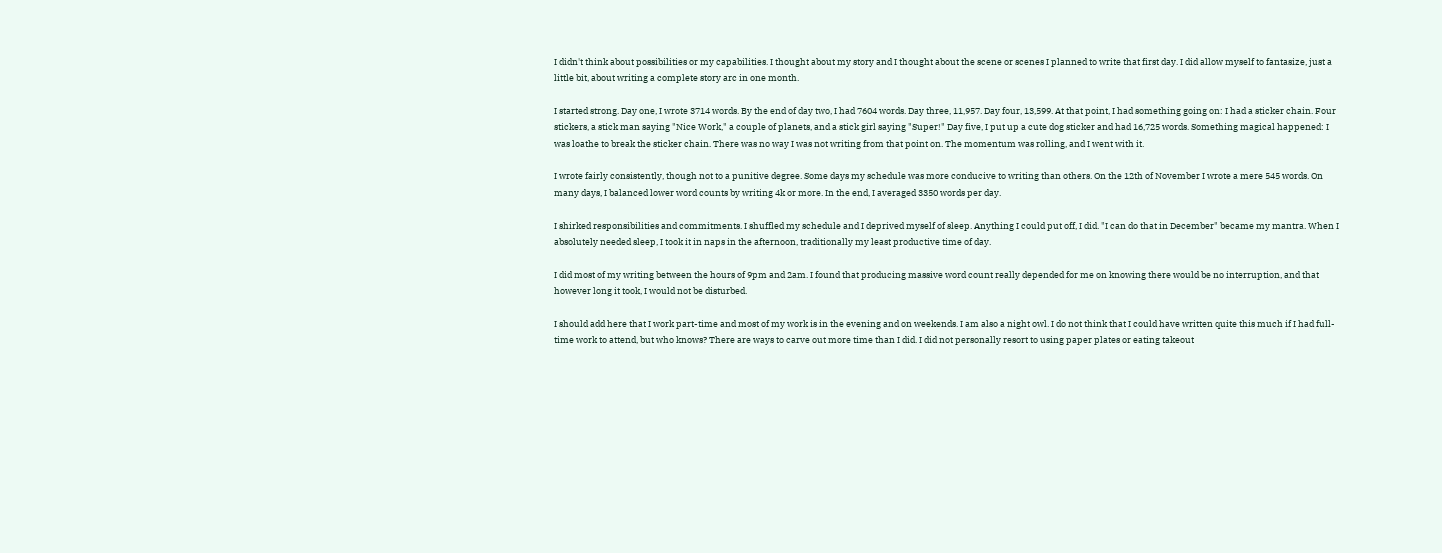I didn't think about possibilities or my capabilities. I thought about my story and I thought about the scene or scenes I planned to write that first day. I did allow myself to fantasize, just a little bit, about writing a complete story arc in one month.

I started strong. Day one, I wrote 3714 words. By the end of day two, I had 7604 words. Day three, 11,957. Day four, 13,599. At that point, I had something going on: I had a sticker chain. Four stickers, a stick man saying "Nice Work," a couple of planets, and a stick girl saying "Super!" Day five, I put up a cute dog sticker and had 16,725 words. Something magical happened: I was loathe to break the sticker chain. There was no way I was not writing from that point on. The momentum was rolling, and I went with it.

I wrote fairly consistently, though not to a punitive degree. Some days my schedule was more conducive to writing than others. On the 12th of November I wrote a mere 545 words. On many days, I balanced lower word counts by writing 4k or more. In the end, I averaged 3350 words per day.

I shirked responsibilities and commitments. I shuffled my schedule and I deprived myself of sleep. Anything I could put off, I did. "I can do that in December" became my mantra. When I absolutely needed sleep, I took it in naps in the afternoon, traditionally my least productive time of day.

I did most of my writing between the hours of 9pm and 2am. I found that producing massive word count really depended for me on knowing there would be no interruption, and that however long it took, I would not be disturbed.

I should add here that I work part-time and most of my work is in the evening and on weekends. I am also a night owl. I do not think that I could have written quite this much if I had full-time work to attend, but who knows? There are ways to carve out more time than I did. I did not personally resort to using paper plates or eating takeout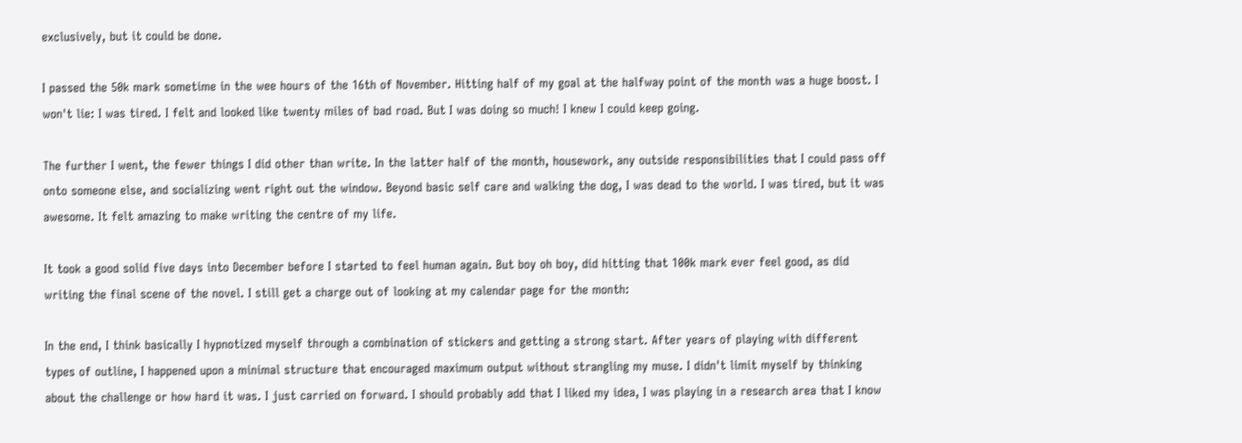exclusively, but it could be done.

I passed the 50k mark sometime in the wee hours of the 16th of November. Hitting half of my goal at the halfway point of the month was a huge boost. I won't lie: I was tired. I felt and looked like twenty miles of bad road. But I was doing so much! I knew I could keep going.

The further I went, the fewer things I did other than write. In the latter half of the month, housework, any outside responsibilities that I could pass off onto someone else, and socializing went right out the window. Beyond basic self care and walking the dog, I was dead to the world. I was tired, but it was awesome. It felt amazing to make writing the centre of my life.

It took a good solid five days into December before I started to feel human again. But boy oh boy, did hitting that 100k mark ever feel good, as did writing the final scene of the novel. I still get a charge out of looking at my calendar page for the month:

In the end, I think basically I hypnotized myself through a combination of stickers and getting a strong start. After years of playing with different types of outline, I happened upon a minimal structure that encouraged maximum output without strangling my muse. I didn't limit myself by thinking about the challenge or how hard it was. I just carried on forward. I should probably add that I liked my idea, I was playing in a research area that I know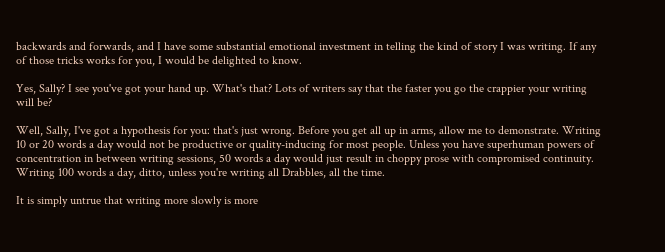backwards and forwards, and I have some substantial emotional investment in telling the kind of story I was writing. If any of those tricks works for you, I would be delighted to know.

Yes, Sally? I see you've got your hand up. What's that? Lots of writers say that the faster you go the crappier your writing will be?

Well, Sally, I've got a hypothesis for you: that's just wrong. Before you get all up in arms, allow me to demonstrate. Writing 10 or 20 words a day would not be productive or quality-inducing for most people. Unless you have superhuman powers of concentration in between writing sessions, 50 words a day would just result in choppy prose with compromised continuity. Writing 100 words a day, ditto, unless you're writing all Drabbles, all the time.

It is simply untrue that writing more slowly is more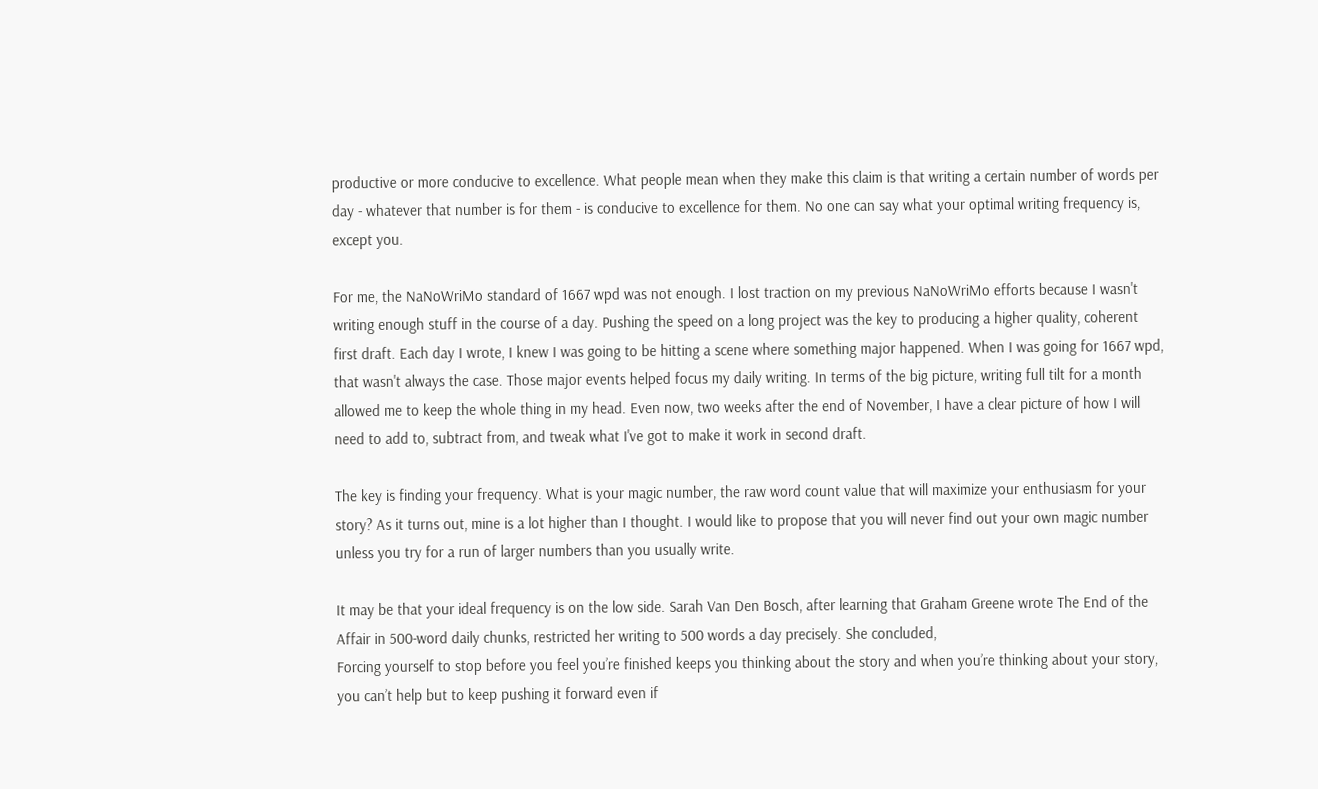productive or more conducive to excellence. What people mean when they make this claim is that writing a certain number of words per day - whatever that number is for them - is conducive to excellence for them. No one can say what your optimal writing frequency is, except you.

For me, the NaNoWriMo standard of 1667 wpd was not enough. I lost traction on my previous NaNoWriMo efforts because I wasn't writing enough stuff in the course of a day. Pushing the speed on a long project was the key to producing a higher quality, coherent first draft. Each day I wrote, I knew I was going to be hitting a scene where something major happened. When I was going for 1667 wpd, that wasn't always the case. Those major events helped focus my daily writing. In terms of the big picture, writing full tilt for a month allowed me to keep the whole thing in my head. Even now, two weeks after the end of November, I have a clear picture of how I will need to add to, subtract from, and tweak what I've got to make it work in second draft.

The key is finding your frequency. What is your magic number, the raw word count value that will maximize your enthusiasm for your story? As it turns out, mine is a lot higher than I thought. I would like to propose that you will never find out your own magic number unless you try for a run of larger numbers than you usually write.

It may be that your ideal frequency is on the low side. Sarah Van Den Bosch, after learning that Graham Greene wrote The End of the Affair in 500-word daily chunks, restricted her writing to 500 words a day precisely. She concluded,
Forcing yourself to stop before you feel you’re finished keeps you thinking about the story and when you’re thinking about your story, you can’t help but to keep pushing it forward even if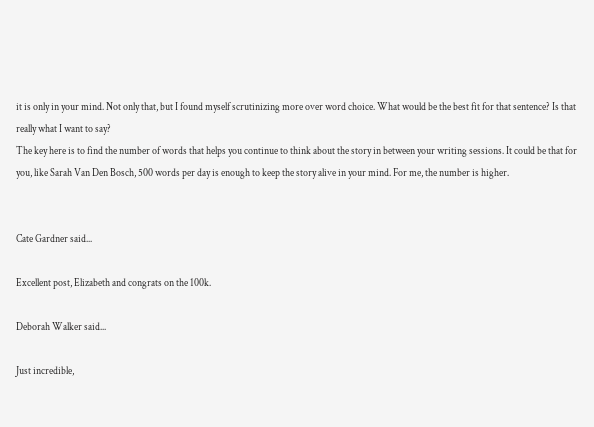it is only in your mind. Not only that, but I found myself scrutinizing more over word choice. What would be the best fit for that sentence? Is that really what I want to say?
The key here is to find the number of words that helps you continue to think about the story in between your writing sessions. It could be that for you, like Sarah Van Den Bosch, 500 words per day is enough to keep the story alive in your mind. For me, the number is higher.


Cate Gardner said...

Excellent post, Elizabeth and congrats on the 100k.

Deborah Walker said...

Just incredible,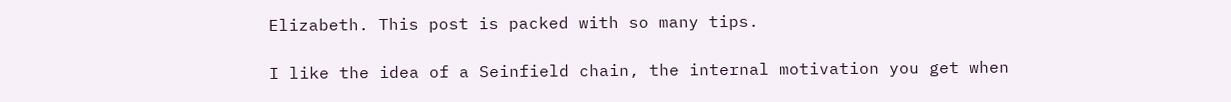Elizabeth. This post is packed with so many tips.

I like the idea of a Seinfield chain, the internal motivation you get when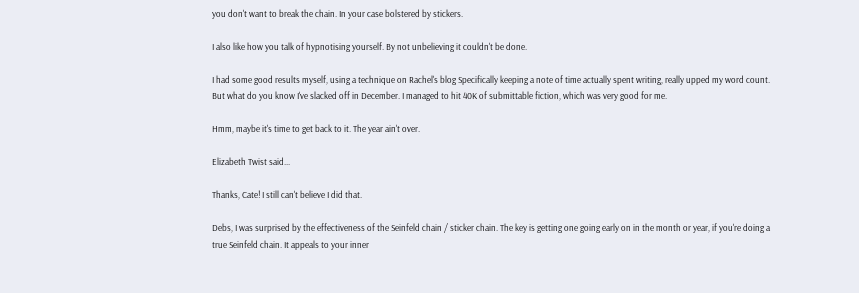you don't want to break the chain. In your case bolstered by stickers.

I also like how you talk of hypnotising yourself. By not unbelieving it couldn't be done.

I had some good results myself, using a technique on Rachel's blog Specifically keeping a note of time actually spent writing, really upped my word count. But what do you know I've slacked off in December. I managed to hit 40K of submittable fiction, which was very good for me.

Hmm, maybe it's time to get back to it. The year ain't over.

Elizabeth Twist said...

Thanks, Cate! I still can't believe I did that.

Debs, I was surprised by the effectiveness of the Seinfeld chain / sticker chain. The key is getting one going early on in the month or year, if you're doing a true Seinfeld chain. It appeals to your inner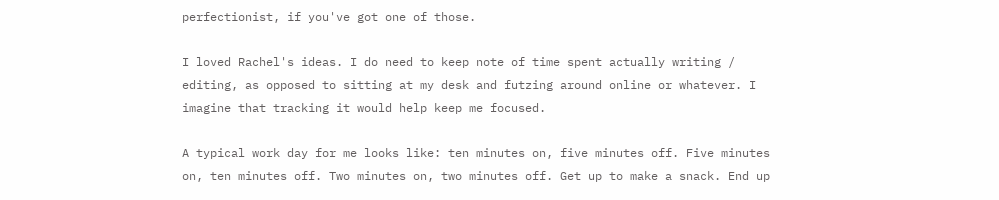perfectionist, if you've got one of those.

I loved Rachel's ideas. I do need to keep note of time spent actually writing / editing, as opposed to sitting at my desk and futzing around online or whatever. I imagine that tracking it would help keep me focused.

A typical work day for me looks like: ten minutes on, five minutes off. Five minutes on, ten minutes off. Two minutes on, two minutes off. Get up to make a snack. End up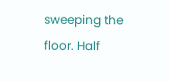sweeping the floor. Half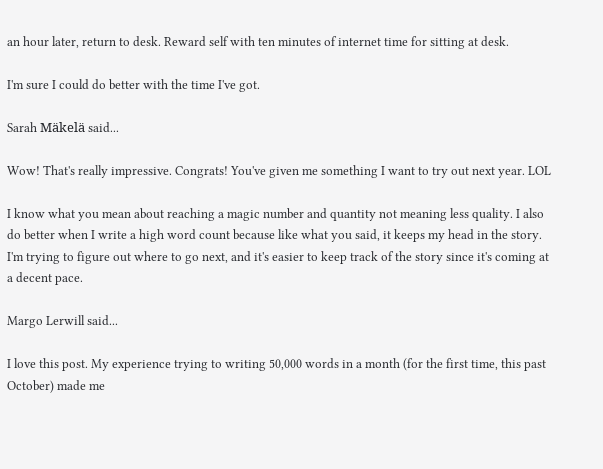an hour later, return to desk. Reward self with ten minutes of internet time for sitting at desk.

I'm sure I could do better with the time I've got.

Sarah Mäkelä said...

Wow! That's really impressive. Congrats! You've given me something I want to try out next year. LOL

I know what you mean about reaching a magic number and quantity not meaning less quality. I also do better when I write a high word count because like what you said, it keeps my head in the story. I'm trying to figure out where to go next, and it's easier to keep track of the story since it's coming at a decent pace.

Margo Lerwill said...

I love this post. My experience trying to writing 50,000 words in a month (for the first time, this past October) made me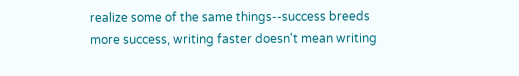realize some of the same things--success breeds more success, writing faster doesn't mean writing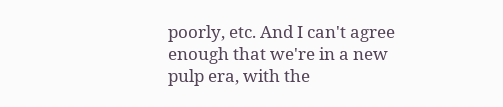poorly, etc. And I can't agree enough that we're in a new pulp era, with the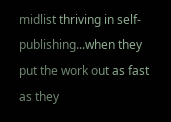midlist thriving in self-publishing...when they put the work out as fast as they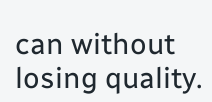can without losing quality.